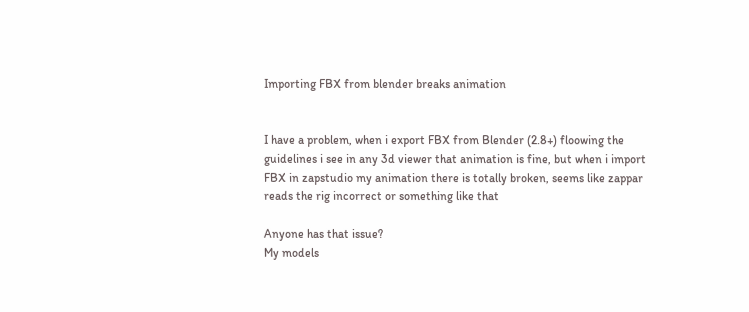Importing FBX from blender breaks animation


I have a problem, when i export FBX from Blender (2.8+) floowing the guidelines i see in any 3d viewer that animation is fine, but when i import FBX in zapstudio my animation there is totally broken, seems like zappar reads the rig incorrect or something like that

Anyone has that issue?
My models